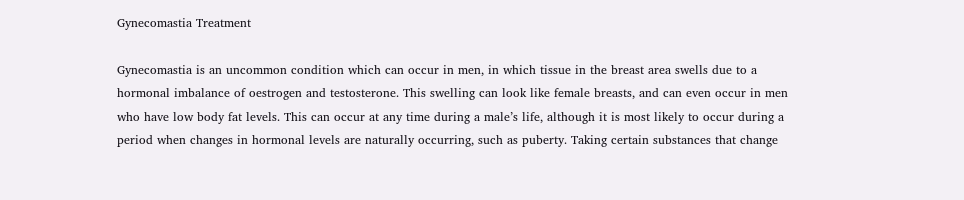Gynecomastia Treatment

Gynecomastia is an uncommon condition which can occur in men, in which tissue in the breast area swells due to a hormonal imbalance of oestrogen and testosterone. This swelling can look like female breasts, and can even occur in men who have low body fat levels. This can occur at any time during a male’s life, although it is most likely to occur during a period when changes in hormonal levels are naturally occurring, such as puberty. Taking certain substances that change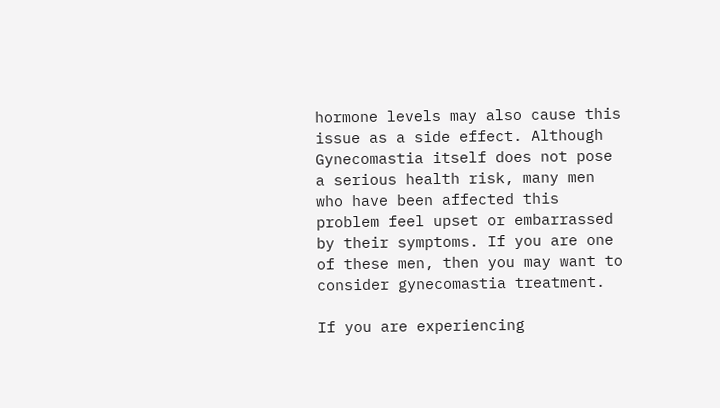hormone levels may also cause this issue as a side effect. Although Gynecomastia itself does not pose a serious health risk, many men who have been affected this problem feel upset or embarrassed by their symptoms. If you are one of these men, then you may want to consider gynecomastia treatment.

If you are experiencing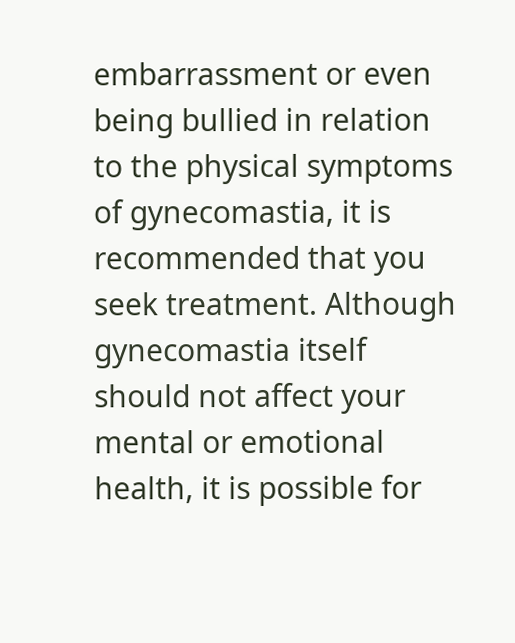embarrassment or even being bullied in relation to the physical symptoms of gynecomastia, it is recommended that you seek treatment. Although gynecomastia itself should not affect your mental or emotional health, it is possible for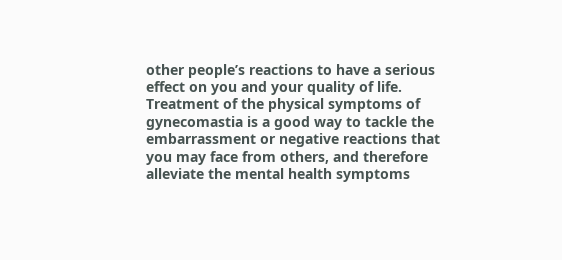other people’s reactions to have a serious effect on you and your quality of life. Treatment of the physical symptoms of gynecomastia is a good way to tackle the embarrassment or negative reactions that you may face from others, and therefore alleviate the mental health symptoms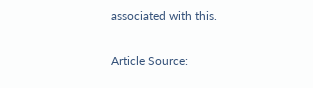associated with this.

Article Source: